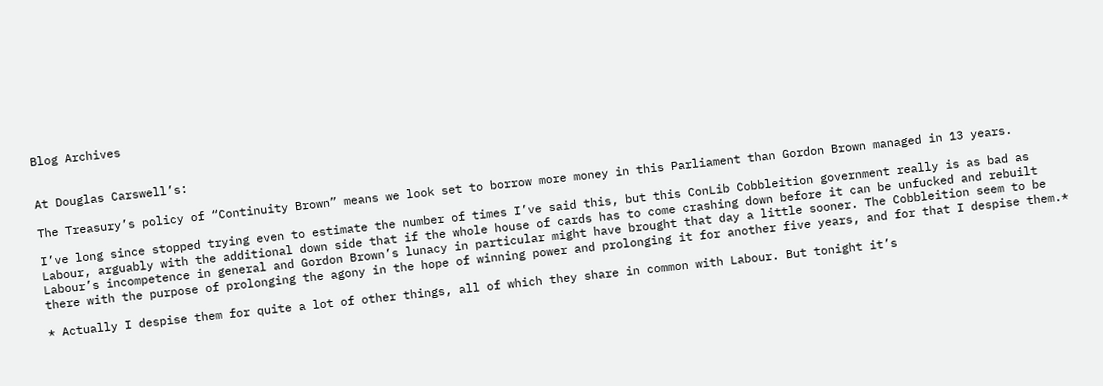Blog Archives


At Douglas Carswell’s:

The Treasury’s policy of “Continuity Brown” means we look set to borrow more money in this Parliament than Gordon Brown managed in 13 years.

I’ve long since stopped trying even to estimate the number of times I’ve said this, but this ConLib Cobbleition government really is as bad as Labour, arguably with the additional down side that if the whole house of cards has to come crashing down before it can be unfucked and rebuilt Labour’s incompetence in general and Gordon Brown’s lunacy in particular might have brought that day a little sooner. The Cobbleition seem to be there with the purpose of prolonging the agony in the hope of winning power and prolonging it for another five years, and for that I despise them.*

* Actually I despise them for quite a lot of other things, all of which they share in common with Labour. But tonight it’s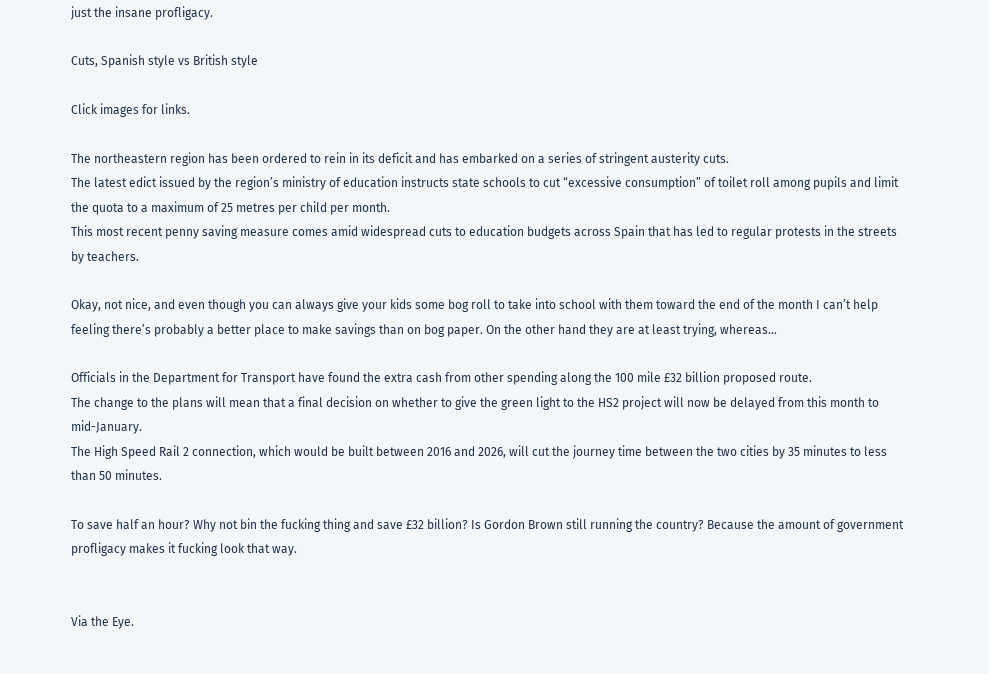just the insane profligacy.

Cuts, Spanish style vs British style

Click images for links.

The northeastern region has been ordered to rein in its deficit and has embarked on a series of stringent austerity cuts.
The latest edict issued by the region’s ministry of education instructs state schools to cut “excessive consumption” of toilet roll among pupils and limit the quota to a maximum of 25 metres per child per month.
This most recent penny saving measure comes amid widespread cuts to education budgets across Spain that has led to regular protests in the streets by teachers.

Okay, not nice, and even though you can always give your kids some bog roll to take into school with them toward the end of the month I can’t help feeling there’s probably a better place to make savings than on bog paper. On the other hand they are at least trying, whereas…

Officials in the Department for Transport have found the extra cash from other spending along the 100 mile £32 billion proposed route.
The change to the plans will mean that a final decision on whether to give the green light to the HS2 project will now be delayed from this month to mid-January.
The High Speed Rail 2 connection, which would be built between 2016 and 2026, will cut the journey time between the two cities by 35 minutes to less than 50 minutes.

To save half an hour? Why not bin the fucking thing and save £32 billion? Is Gordon Brown still running the country? Because the amount of government profligacy makes it fucking look that way.


Via the Eye.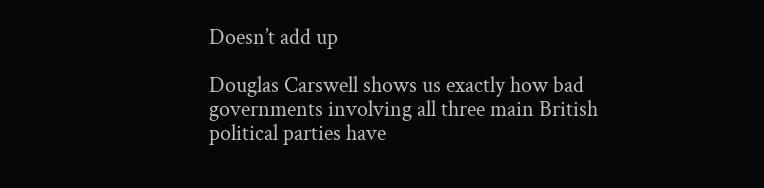Doesn’t add up

Douglas Carswell shows us exactly how bad governments involving all three main British political parties have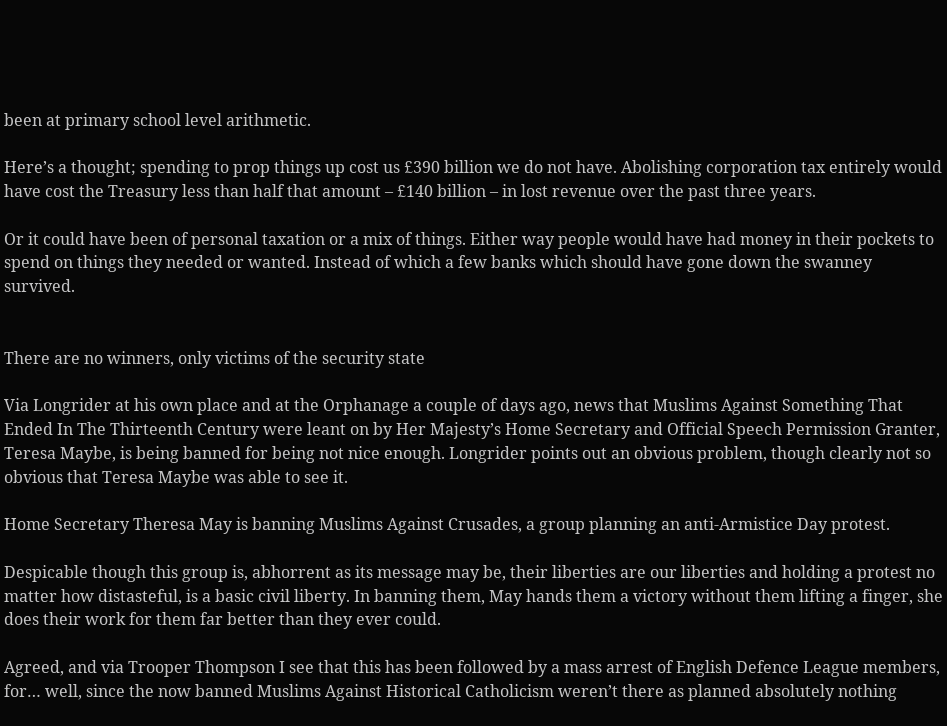been at primary school level arithmetic.

Here’s a thought; spending to prop things up cost us £390 billion we do not have. Abolishing corporation tax entirely would have cost the Treasury less than half that amount – £140 billion – in lost revenue over the past three years.

Or it could have been of personal taxation or a mix of things. Either way people would have had money in their pockets to spend on things they needed or wanted. Instead of which a few banks which should have gone down the swanney survived.


There are no winners, only victims of the security state

Via Longrider at his own place and at the Orphanage a couple of days ago, news that Muslims Against Something That Ended In The Thirteenth Century were leant on by Her Majesty’s Home Secretary and Official Speech Permission Granter, Teresa Maybe, is being banned for being not nice enough. Longrider points out an obvious problem, though clearly not so obvious that Teresa Maybe was able to see it.

Home Secretary Theresa May is banning Muslims Against Crusades, a group planning an anti-Armistice Day protest.

Despicable though this group is, abhorrent as its message may be, their liberties are our liberties and holding a protest no matter how distasteful, is a basic civil liberty. In banning them, May hands them a victory without them lifting a finger, she does their work for them far better than they ever could.

Agreed, and via Trooper Thompson I see that this has been followed by a mass arrest of English Defence League members, for… well, since the now banned Muslims Against Historical Catholicism weren’t there as planned absolutely nothing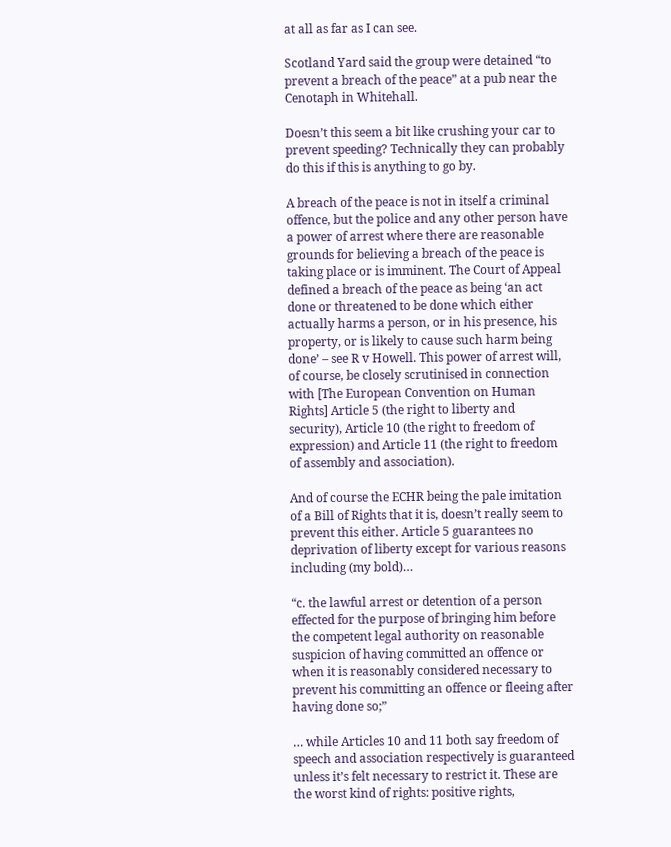at all as far as I can see.

Scotland Yard said the group were detained “to prevent a breach of the peace” at a pub near the Cenotaph in Whitehall.

Doesn’t this seem a bit like crushing your car to prevent speeding? Technically they can probably do this if this is anything to go by.

A breach of the peace is not in itself a criminal offence, but the police and any other person have a power of arrest where there are reasonable grounds for believing a breach of the peace is taking place or is imminent. The Court of Appeal defined a breach of the peace as being ‘an act done or threatened to be done which either actually harms a person, or in his presence, his property, or is likely to cause such harm being done’ – see R v Howell. This power of arrest will, of course, be closely scrutinised in connection with [The European Convention on Human Rights] Article 5 (the right to liberty and security), Article 10 (the right to freedom of expression) and Article 11 (the right to freedom of assembly and association).

And of course the ECHR being the pale imitation of a Bill of Rights that it is, doesn’t really seem to prevent this either. Article 5 guarantees no deprivation of liberty except for various reasons including (my bold)…

“c. the lawful arrest or detention of a person effected for the purpose of bringing him before the competent legal authority on reasonable suspicion of having committed an offence or when it is reasonably considered necessary to prevent his committing an offence or fleeing after having done so;”

… while Articles 10 and 11 both say freedom of speech and association respectively is guaranteed unless it’s felt necessary to restrict it. These are the worst kind of rights: positive rights,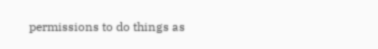permissions to do things as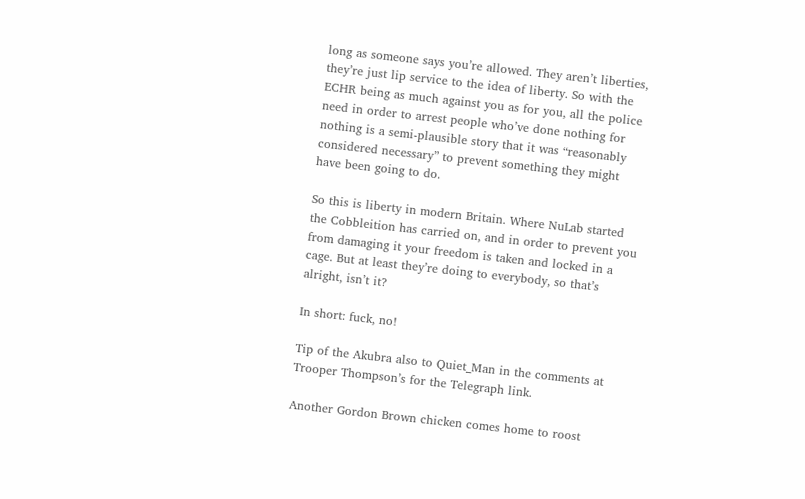long as someone says you’re allowed. They aren’t liberties, they’re just lip service to the idea of liberty. So with the ECHR being as much against you as for you, all the police need in order to arrest people who’ve done nothing for nothing is a semi-plausible story that it was “reasonably considered necessary” to prevent something they might have been going to do.

So this is liberty in modern Britain. Where NuLab started the Cobbleition has carried on, and in order to prevent you from damaging it your freedom is taken and locked in a cage. But at least they’re doing to everybody, so that’s alright, isn’t it?

In short: fuck, no!

Tip of the Akubra also to Quiet_Man in the comments at Trooper Thompson’s for the Telegraph link.

Another Gordon Brown chicken comes home to roost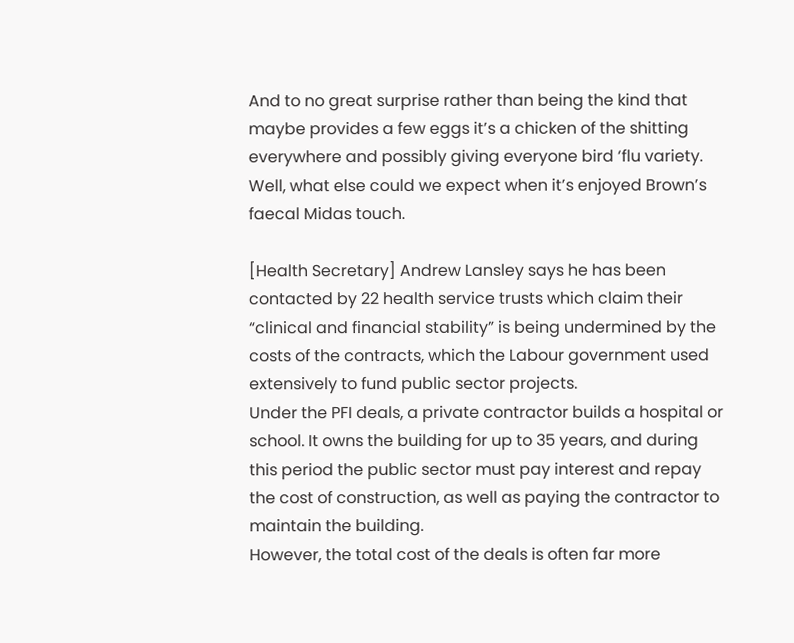And to no great surprise rather than being the kind that maybe provides a few eggs it’s a chicken of the shitting everywhere and possibly giving everyone bird ‘flu variety. Well, what else could we expect when it’s enjoyed Brown’s faecal Midas touch.

[Health Secretary] Andrew Lansley says he has been contacted by 22 health service trusts which claim their “clinical and financial stability” is being undermined by the costs of the contracts, which the Labour government used extensively to fund public sector projects.
Under the PFI deals, a private contractor builds a hospital or school. It owns the building for up to 35 years, and during this period the public sector must pay interest and repay the cost of construction, as well as paying the contractor to maintain the building.
However, the total cost of the deals is often far more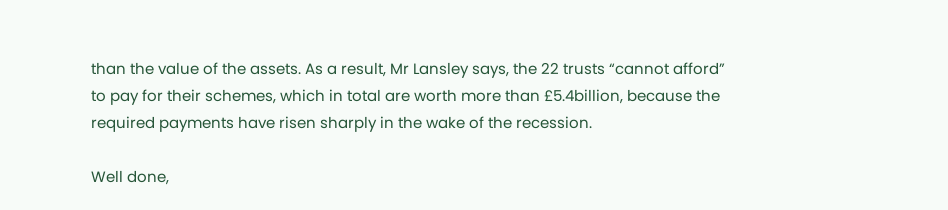than the value of the assets. As a result, Mr Lansley says, the 22 trusts “cannot afford” to pay for their schemes, which in total are worth more than £5.4billion, because the required payments have risen sharply in the wake of the recession.

Well done,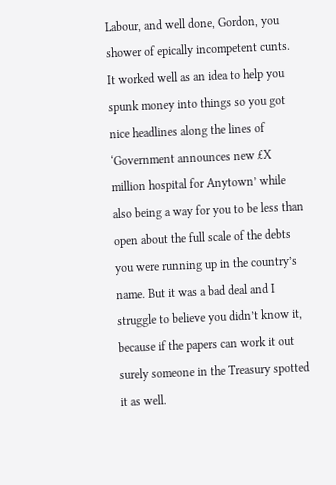Labour, and well done, Gordon, you shower of epically incompetent cunts. It worked well as an idea to help you spunk money into things so you got nice headlines along the lines of ‘Government announces new £X million hospital for Anytown’ while also being a way for you to be less than open about the full scale of the debts you were running up in the country’s name. But it was a bad deal and I struggle to believe you didn’t know it, because if the papers can work it out surely someone in the Treasury spotted it as well.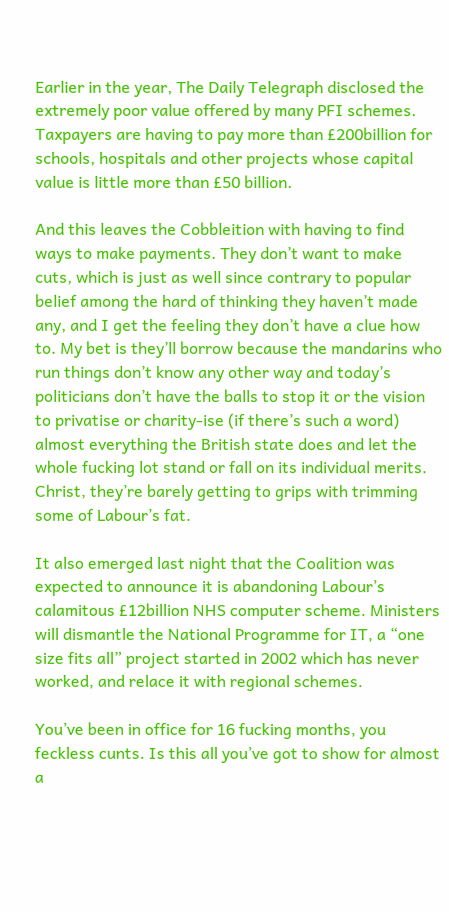Earlier in the year, The Daily Telegraph disclosed the extremely poor value offered by many PFI schemes. Taxpayers are having to pay more than £200billion for schools, hospitals and other projects whose capital value is little more than £50 billion.

And this leaves the Cobbleition with having to find ways to make payments. They don’t want to make cuts, which is just as well since contrary to popular belief among the hard of thinking they haven’t made any, and I get the feeling they don’t have a clue how to. My bet is they’ll borrow because the mandarins who run things don’t know any other way and today’s politicians don’t have the balls to stop it or the vision to privatise or charity-ise (if there’s such a word) almost everything the British state does and let the whole fucking lot stand or fall on its individual merits. Christ, they’re barely getting to grips with trimming some of Labour’s fat.

It also emerged last night that the Coalition was expected to announce it is abandoning Labour’s calamitous £12billion NHS computer scheme. Ministers will dismantle the National Programme for IT, a “one size fits all” project started in 2002 which has never worked, and relace it with regional schemes.

You’ve been in office for 16 fucking months, you feckless cunts. Is this all you’ve got to show for almost a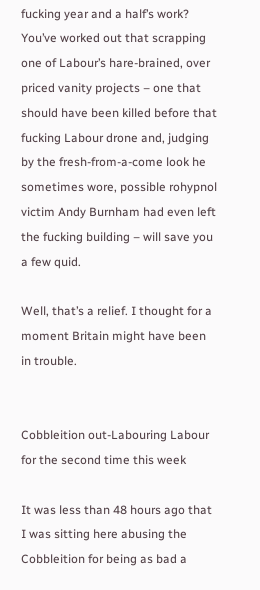fucking year and a half’s work? You’ve worked out that scrapping one of Labour’s hare-brained, over priced vanity projects – one that should have been killed before that fucking Labour drone and, judging by the fresh-from-a-come look he sometimes wore, possible rohypnol victim Andy Burnham had even left the fucking building – will save you a few quid.

Well, that’s a relief. I thought for a moment Britain might have been in trouble.


Cobbleition out-Labouring Labour for the second time this week

It was less than 48 hours ago that I was sitting here abusing the Cobbleition for being as bad a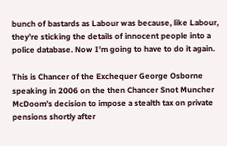bunch of bastards as Labour was because, like Labour, they’re sticking the details of innocent people into a police database. Now I’m going to have to do it again.

This is Chancer of the Exchequer George Osborne speaking in 2006 on the then Chancer Snot Muncher McDoom’s decision to impose a stealth tax on private pensions shortly after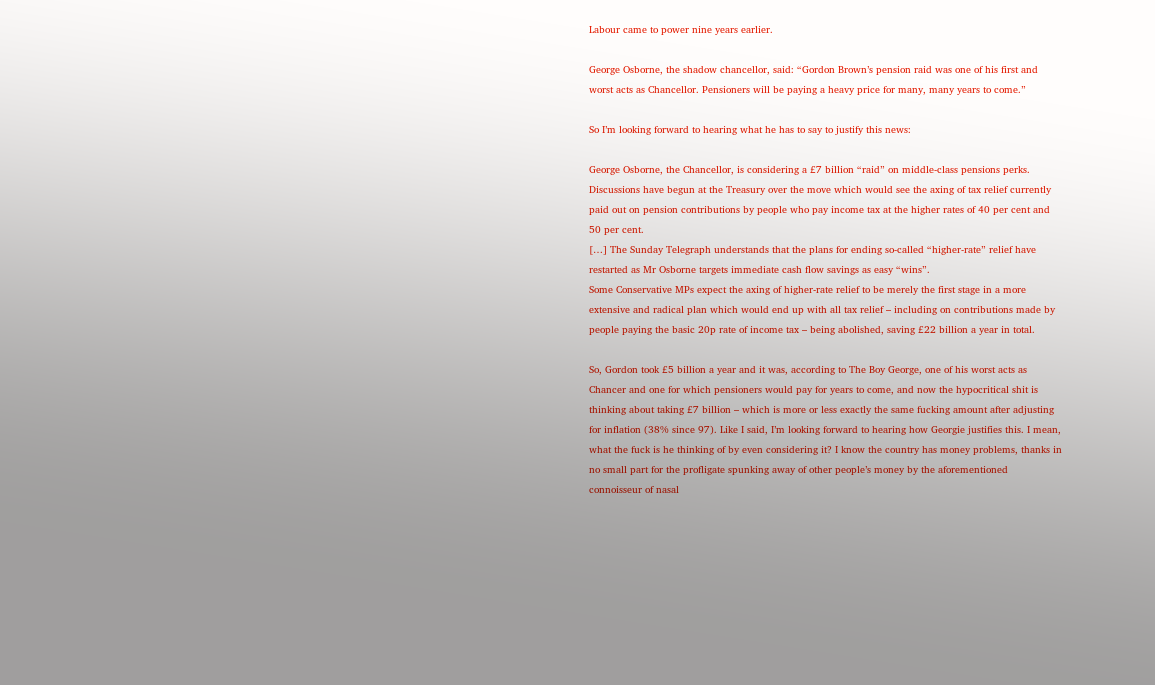Labour came to power nine years earlier.

George Osborne, the shadow chancellor, said: “Gordon Brown’s pension raid was one of his first and worst acts as Chancellor. Pensioners will be paying a heavy price for many, many years to come.”

So I’m looking forward to hearing what he has to say to justify this news:

George Osborne, the Chancellor, is considering a £7 billion “raid” on middle-class pensions perks.
Discussions have begun at the Treasury over the move which would see the axing of tax relief currently paid out on pension contributions by people who pay income tax at the higher rates of 40 per cent and 50 per cent.
[…] The Sunday Telegraph understands that the plans for ending so-called “higher-rate” relief have restarted as Mr Osborne targets immediate cash flow savings as easy “wins”.
Some Conservative MPs expect the axing of higher-rate relief to be merely the first stage in a more extensive and radical plan which would end up with all tax relief – including on contributions made by people paying the basic 20p rate of income tax – being abolished, saving £22 billion a year in total.

So, Gordon took £5 billion a year and it was, according to The Boy George, one of his worst acts as Chancer and one for which pensioners would pay for years to come, and now the hypocritical shit is thinking about taking £7 billion – which is more or less exactly the same fucking amount after adjusting for inflation (38% since 97). Like I said, I’m looking forward to hearing how Georgie justifies this. I mean, what the fuck is he thinking of by even considering it? I know the country has money problems, thanks in no small part for the profligate spunking away of other people’s money by the aforementioned connoisseur of nasal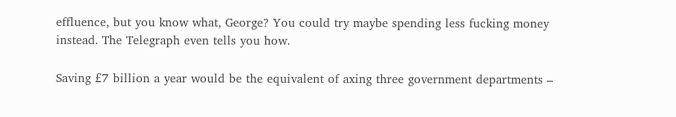effluence, but you know what, George? You could try maybe spending less fucking money instead. The Telegraph even tells you how.

Saving £7 billion a year would be the equivalent of axing three government departments –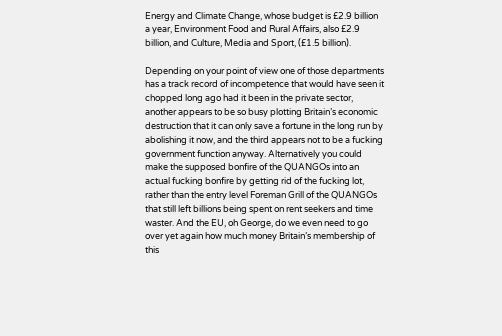Energy and Climate Change, whose budget is £2.9 billion a year, Environment Food and Rural Affairs, also £2.9 billion, and Culture, Media and Sport, (£1.5 billion).

Depending on your point of view one of those departments has a track record of incompetence that would have seen it chopped long ago had it been in the private sector, another appears to be so busy plotting Britain’s economic destruction that it can only save a fortune in the long run by abolishing it now, and the third appears not to be a fucking government function anyway. Alternatively you could make the supposed bonfire of the QUANGOs into an actual fucking bonfire by getting rid of the fucking lot, rather than the entry level Foreman Grill of the QUANGOs that still left billions being spent on rent seekers and time waster. And the EU, oh George, do we even need to go over yet again how much money Britain’s membership of this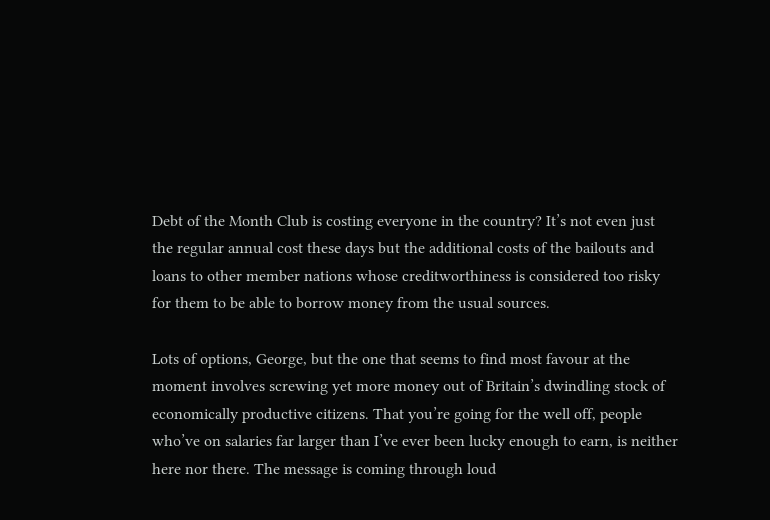Debt of the Month Club is costing everyone in the country? It’s not even just the regular annual cost these days but the additional costs of the bailouts and loans to other member nations whose creditworthiness is considered too risky for them to be able to borrow money from the usual sources.

Lots of options, George, but the one that seems to find most favour at the moment involves screwing yet more money out of Britain’s dwindling stock of economically productive citizens. That you’re going for the well off, people who’ve on salaries far larger than I’ve ever been lucky enough to earn, is neither here nor there. The message is coming through loud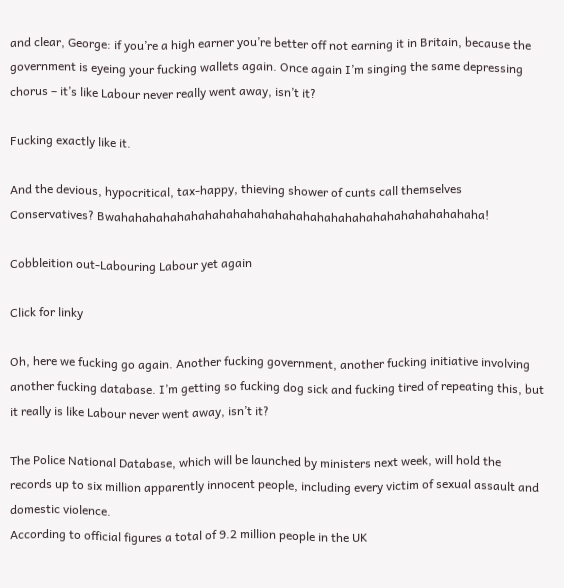and clear, George: if you’re a high earner you’re better off not earning it in Britain, because the government is eyeing your fucking wallets again. Once again I’m singing the same depressing chorus – it’s like Labour never really went away, isn’t it?

Fucking exactly like it.

And the devious, hypocritical, tax-happy, thieving shower of cunts call themselves Conservatives? Bwahahahahahahahahahahahahahahahahahahahahahahahahahaha!

Cobbleition out-Labouring Labour yet again

Click for linky

Oh, here we fucking go again. Another fucking government, another fucking initiative involving another fucking database. I’m getting so fucking dog sick and fucking tired of repeating this, but it really is like Labour never went away, isn’t it?

The Police National Database, which will be launched by ministers next week, will hold the records up to six million apparently innocent people, including every victim of sexual assault and domestic violence.
According to official figures a total of 9.2 million people in the UK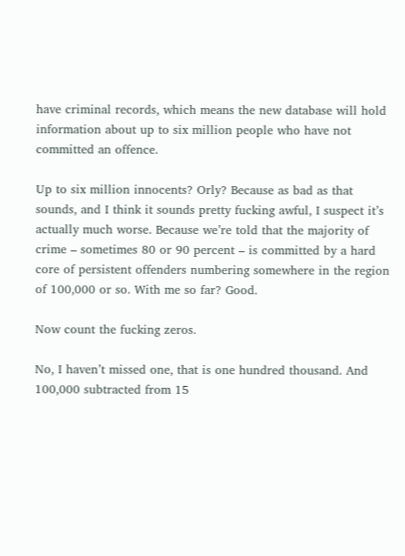have criminal records, which means the new database will hold information about up to six million people who have not committed an offence.

Up to six million innocents? Orly? Because as bad as that sounds, and I think it sounds pretty fucking awful, I suspect it’s actually much worse. Because we’re told that the majority of crime – sometimes 80 or 90 percent – is committed by a hard core of persistent offenders numbering somewhere in the region of 100,000 or so. With me so far? Good.

Now count the fucking zeros.

No, I haven’t missed one, that is one hundred thousand. And 100,000 subtracted from 15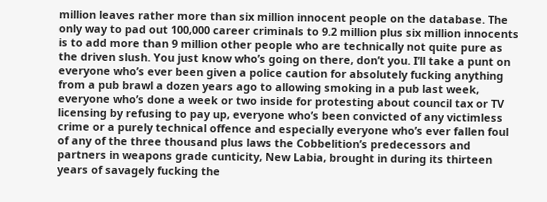million leaves rather more than six million innocent people on the database. The only way to pad out 100,000 career criminals to 9.2 million plus six million innocents is to add more than 9 million other people who are technically not quite pure as the driven slush. You just know who’s going on there, don’t you. I’ll take a punt on everyone who’s ever been given a police caution for absolutely fucking anything from a pub brawl a dozen years ago to allowing smoking in a pub last week, everyone who’s done a week or two inside for protesting about council tax or TV licensing by refusing to pay up, everyone who’s been convicted of any victimless crime or a purely technical offence and especially everyone who’s ever fallen foul of any of the three thousand plus laws the Cobbelition’s predecessors and partners in weapons grade cunticity, New Labia, brought in during its thirteen years of savagely fucking the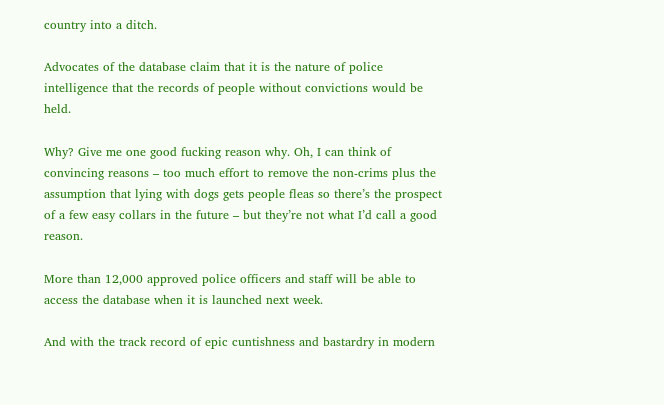country into a ditch.

Advocates of the database claim that it is the nature of police intelligence that the records of people without convictions would be held.

Why? Give me one good fucking reason why. Oh, I can think of convincing reasons – too much effort to remove the non-crims plus the assumption that lying with dogs gets people fleas so there’s the prospect of a few easy collars in the future – but they’re not what I’d call a good reason.

More than 12,000 approved police officers and staff will be able to access the database when it is launched next week.

And with the track record of epic cuntishness and bastardry in modern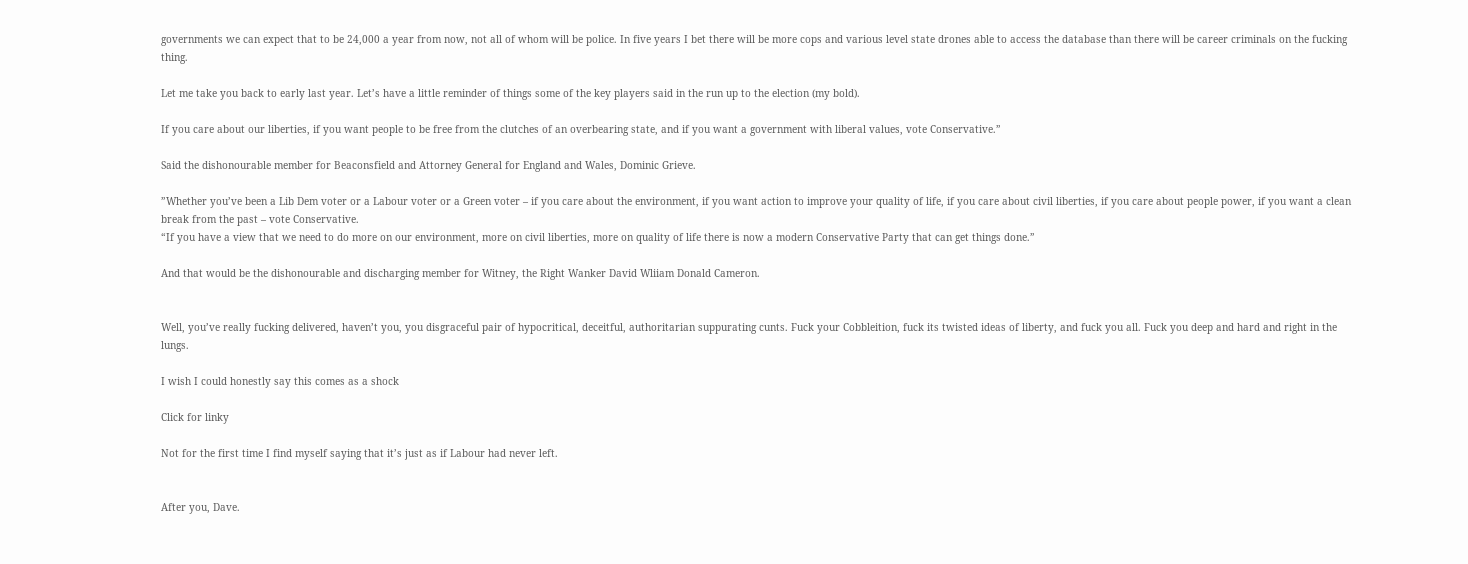governments we can expect that to be 24,000 a year from now, not all of whom will be police. In five years I bet there will be more cops and various level state drones able to access the database than there will be career criminals on the fucking thing.

Let me take you back to early last year. Let’s have a little reminder of things some of the key players said in the run up to the election (my bold).

If you care about our liberties, if you want people to be free from the clutches of an overbearing state, and if you want a government with liberal values, vote Conservative.”

Said the dishonourable member for Beaconsfield and Attorney General for England and Wales, Dominic Grieve.

”Whether you’ve been a Lib Dem voter or a Labour voter or a Green voter – if you care about the environment, if you want action to improve your quality of life, if you care about civil liberties, if you care about people power, if you want a clean break from the past – vote Conservative.
“If you have a view that we need to do more on our environment, more on civil liberties, more on quality of life there is now a modern Conservative Party that can get things done.”

And that would be the dishonourable and discharging member for Witney, the Right Wanker David Wliiam Donald Cameron.


Well, you’ve really fucking delivered, haven’t you, you disgraceful pair of hypocritical, deceitful, authoritarian suppurating cunts. Fuck your Cobbleition, fuck its twisted ideas of liberty, and fuck you all. Fuck you deep and hard and right in the lungs.

I wish I could honestly say this comes as a shock

Click for linky

Not for the first time I find myself saying that it’s just as if Labour had never left.


After you, Dave.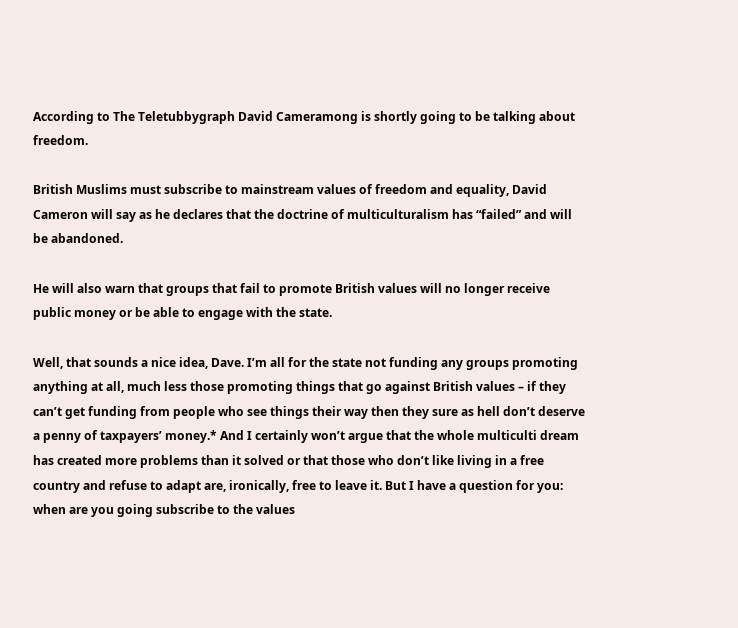According to The Teletubbygraph David Cameramong is shortly going to be talking about freedom.

British Muslims must subscribe to mainstream values of freedom and equality, David Cameron will say as he declares that the doctrine of multiculturalism has “failed” and will be abandoned.

He will also warn that groups that fail to promote British values will no longer receive public money or be able to engage with the state.

Well, that sounds a nice idea, Dave. I’m all for the state not funding any groups promoting anything at all, much less those promoting things that go against British values – if they can’t get funding from people who see things their way then they sure as hell don’t deserve a penny of taxpayers’ money.* And I certainly won’t argue that the whole multiculti dream has created more problems than it solved or that those who don’t like living in a free country and refuse to adapt are, ironically, free to leave it. But I have a question for you: when are you going subscribe to the values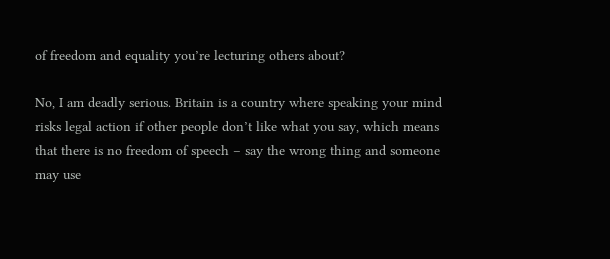of freedom and equality you’re lecturing others about?

No, I am deadly serious. Britain is a country where speaking your mind risks legal action if other people don’t like what you say, which means that there is no freedom of speech – say the wrong thing and someone may use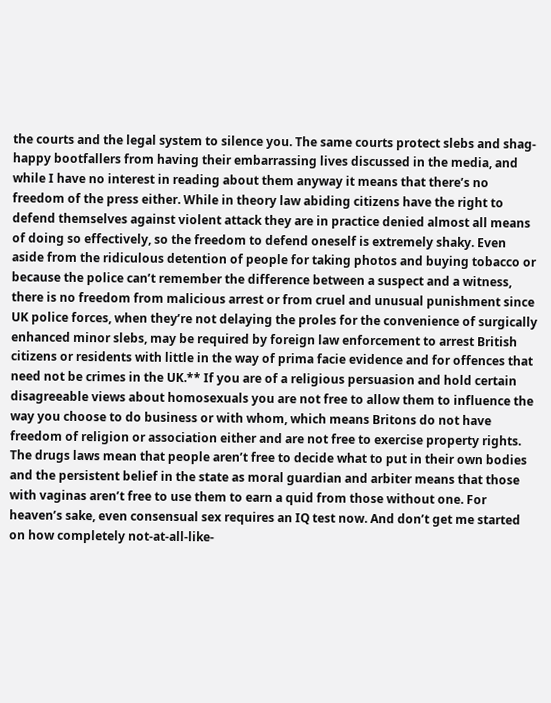the courts and the legal system to silence you. The same courts protect slebs and shag-happy bootfallers from having their embarrassing lives discussed in the media, and while I have no interest in reading about them anyway it means that there’s no freedom of the press either. While in theory law abiding citizens have the right to defend themselves against violent attack they are in practice denied almost all means of doing so effectively, so the freedom to defend oneself is extremely shaky. Even aside from the ridiculous detention of people for taking photos and buying tobacco or because the police can’t remember the difference between a suspect and a witness, there is no freedom from malicious arrest or from cruel and unusual punishment since UK police forces, when they’re not delaying the proles for the convenience of surgically enhanced minor slebs, may be required by foreign law enforcement to arrest British citizens or residents with little in the way of prima facie evidence and for offences that need not be crimes in the UK.** If you are of a religious persuasion and hold certain disagreeable views about homosexuals you are not free to allow them to influence the way you choose to do business or with whom, which means Britons do not have freedom of religion or association either and are not free to exercise property rights. The drugs laws mean that people aren’t free to decide what to put in their own bodies and the persistent belief in the state as moral guardian and arbiter means that those with vaginas aren’t free to use them to earn a quid from those without one. For heaven’s sake, even consensual sex requires an IQ test now. And don’t get me started on how completely not-at-all-like-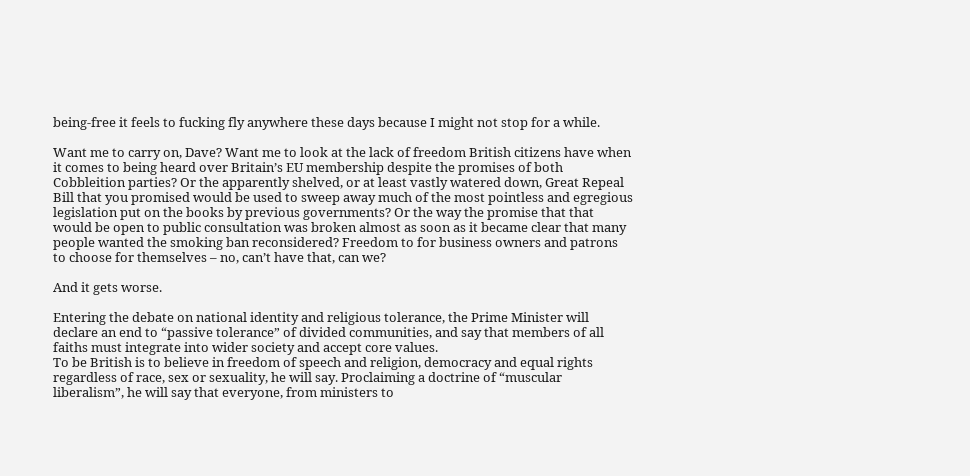being-free it feels to fucking fly anywhere these days because I might not stop for a while.

Want me to carry on, Dave? Want me to look at the lack of freedom British citizens have when it comes to being heard over Britain’s EU membership despite the promises of both Cobbleition parties? Or the apparently shelved, or at least vastly watered down, Great Repeal Bill that you promised would be used to sweep away much of the most pointless and egregious legislation put on the books by previous governments? Or the way the promise that that would be open to public consultation was broken almost as soon as it became clear that many people wanted the smoking ban reconsidered? Freedom to for business owners and patrons to choose for themselves – no, can’t have that, can we?

And it gets worse.

Entering the debate on national identity and religious tolerance, the Prime Minister will declare an end to “passive tolerance” of divided communities, and say that members of all faiths must integrate into wider society and accept core values.
To be British is to believe in freedom of speech and religion, democracy and equal rights regardless of race, sex or sexuality, he will say. Proclaiming a doctrine of “muscular liberalism”, he will say that everyone, from ministers to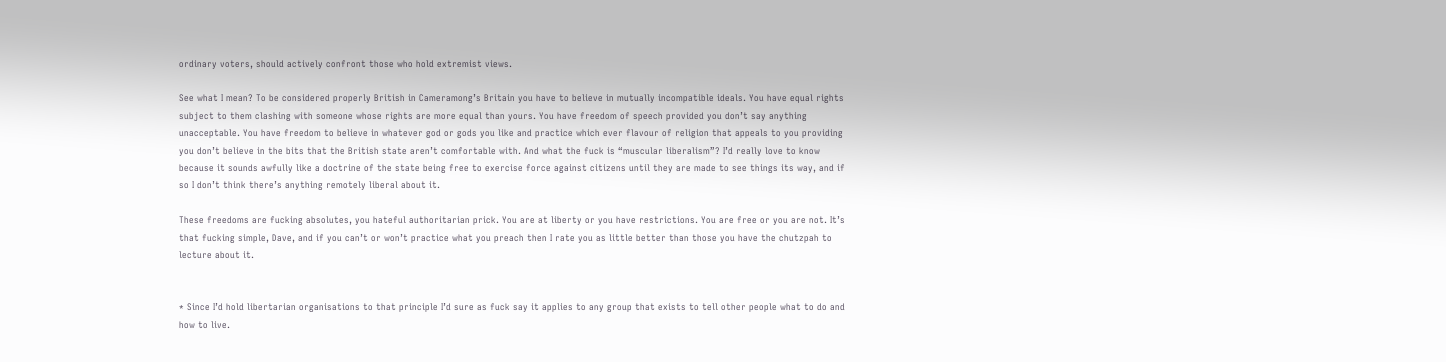ordinary voters, should actively confront those who hold extremist views.

See what I mean? To be considered properly British in Cameramong’s Britain you have to believe in mutually incompatible ideals. You have equal rights subject to them clashing with someone whose rights are more equal than yours. You have freedom of speech provided you don’t say anything unacceptable. You have freedom to believe in whatever god or gods you like and practice which ever flavour of religion that appeals to you providing you don’t believe in the bits that the British state aren’t comfortable with. And what the fuck is “muscular liberalism”? I’d really love to know because it sounds awfully like a doctrine of the state being free to exercise force against citizens until they are made to see things its way, and if so I don’t think there’s anything remotely liberal about it.

These freedoms are fucking absolutes, you hateful authoritarian prick. You are at liberty or you have restrictions. You are free or you are not. It’s that fucking simple, Dave, and if you can’t or won’t practice what you preach then I rate you as little better than those you have the chutzpah to lecture about it.


* Since I’d hold libertarian organisations to that principle I’d sure as fuck say it applies to any group that exists to tell other people what to do and how to live.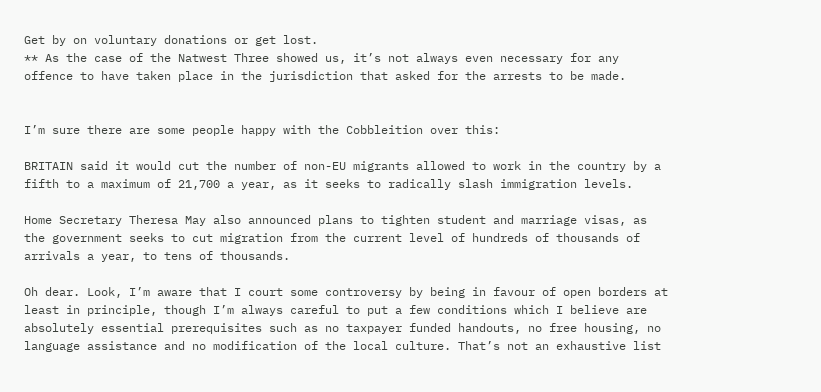Get by on voluntary donations or get lost.
** As the case of the Natwest Three showed us, it’s not always even necessary for any offence to have taken place in the jurisdiction that asked for the arrests to be made.


I’m sure there are some people happy with the Cobbleition over this:

BRITAIN said it would cut the number of non-EU migrants allowed to work in the country by a fifth to a maximum of 21,700 a year, as it seeks to radically slash immigration levels.

Home Secretary Theresa May also announced plans to tighten student and marriage visas, as the government seeks to cut migration from the current level of hundreds of thousands of arrivals a year, to tens of thousands.

Oh dear. Look, I’m aware that I court some controversy by being in favour of open borders at least in principle, though I’m always careful to put a few conditions which I believe are absolutely essential prerequisites such as no taxpayer funded handouts, no free housing, no language assistance and no modification of the local culture. That’s not an exhaustive list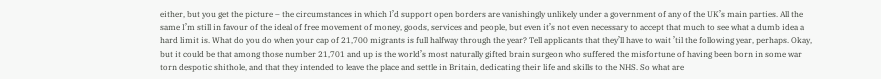either, but you get the picture – the circumstances in which I’d support open borders are vanishingly unlikely under a government of any of the UK’s main parties. All the same I’m still in favour of the ideal of free movement of money, goods, services and people, but even it’s not even necessary to accept that much to see what a dumb idea a hard limit is. What do you do when your cap of 21,700 migrants is full halfway through the year? Tell applicants that they’ll have to wait ’til the following year, perhaps. Okay, but it could be that among those number 21,701 and up is the world’s most naturally gifted brain surgeon who suffered the misfortune of having been born in some war torn despotic shithole, and that they intended to leave the place and settle in Britain, dedicating their life and skills to the NHS. So what are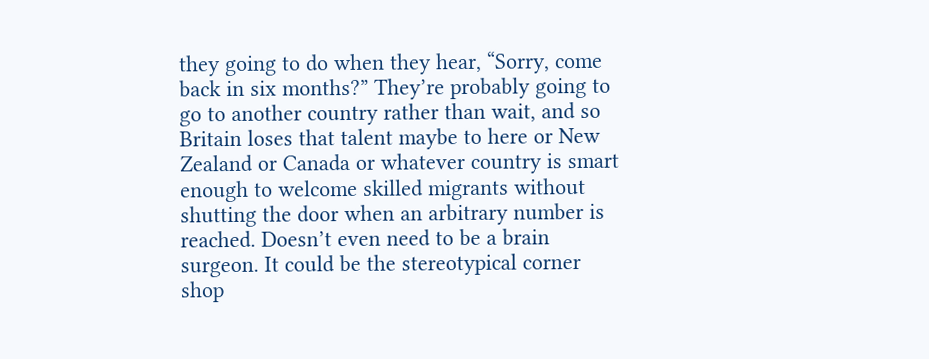they going to do when they hear, “Sorry, come back in six months?” They’re probably going to go to another country rather than wait, and so Britain loses that talent maybe to here or New Zealand or Canada or whatever country is smart enough to welcome skilled migrants without shutting the door when an arbitrary number is reached. Doesn’t even need to be a brain surgeon. It could be the stereotypical corner shop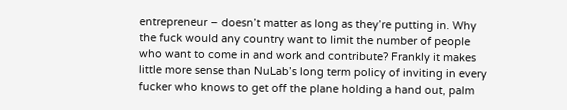entrepreneur – doesn’t matter as long as they’re putting in. Why the fuck would any country want to limit the number of people who want to come in and work and contribute? Frankly it makes little more sense than NuLab’s long term policy of inviting in every fucker who knows to get off the plane holding a hand out, palm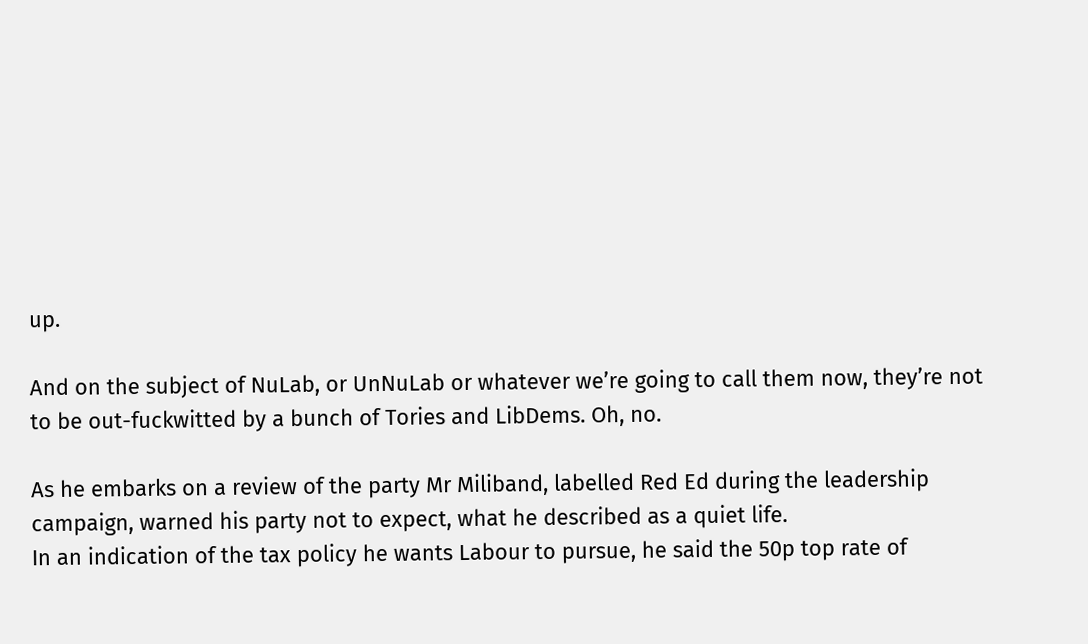up.

And on the subject of NuLab, or UnNuLab or whatever we’re going to call them now, they’re not to be out-fuckwitted by a bunch of Tories and LibDems. Oh, no.

As he embarks on a review of the party Mr Miliband, labelled Red Ed during the leadership campaign, warned his party not to expect, what he described as a quiet life.
In an indication of the tax policy he wants Labour to pursue, he said the 50p top rate of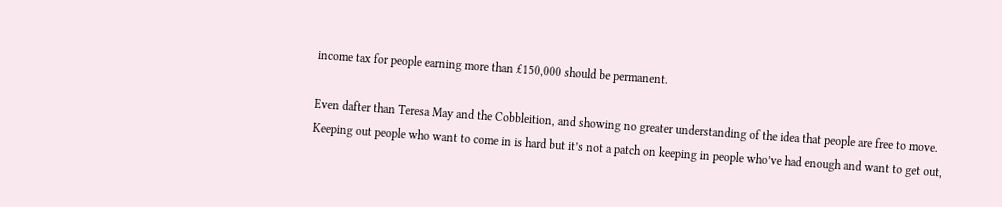income tax for people earning more than £150,000 should be permanent.

Even dafter than Teresa May and the Cobbleition, and showing no greater understanding of the idea that people are free to move. Keeping out people who want to come in is hard but it’s not a patch on keeping in people who’ve had enough and want to get out,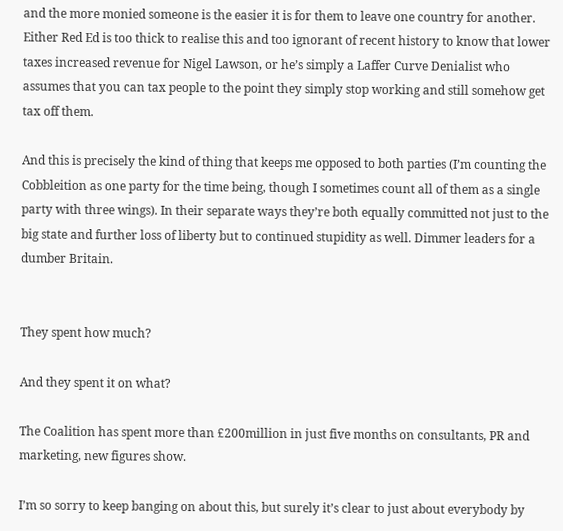and the more monied someone is the easier it is for them to leave one country for another. Either Red Ed is too thick to realise this and too ignorant of recent history to know that lower taxes increased revenue for Nigel Lawson, or he’s simply a Laffer Curve Denialist who assumes that you can tax people to the point they simply stop working and still somehow get tax off them.

And this is precisely the kind of thing that keeps me opposed to both parties (I’m counting the Cobbleition as one party for the time being, though I sometimes count all of them as a single party with three wings). In their separate ways they’re both equally committed not just to the big state and further loss of liberty but to continued stupidity as well. Dimmer leaders for a dumber Britain.


They spent how much?

And they spent it on what?

The Coalition has spent more than £200million in just five months on consultants, PR and marketing, new figures show.

I’m so sorry to keep banging on about this, but surely it’s clear to just about everybody by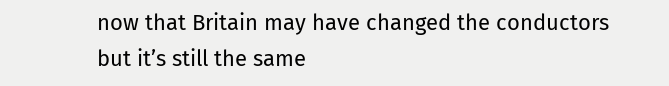now that Britain may have changed the conductors but it’s still the same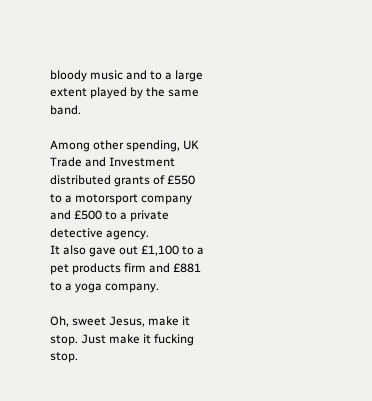bloody music and to a large extent played by the same band.

Among other spending, UK Trade and Investment distributed grants of £550 to a motorsport company and £500 to a private detective agency.
It also gave out £1,100 to a pet products firm and £881 to a yoga company.

Oh, sweet Jesus, make it stop. Just make it fucking stop.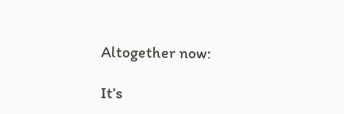Altogether now:

It’s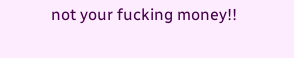not your fucking money!!